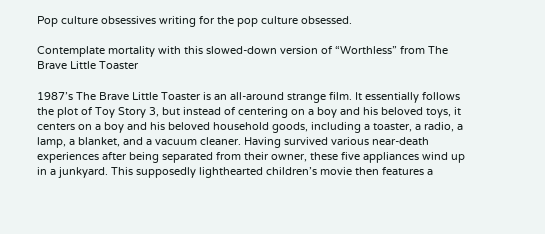Pop culture obsessives writing for the pop culture obsessed.

Contemplate mortality with this slowed-down version of “Worthless” from The Brave Little Toaster

1987’s The Brave Little Toaster is an all-around strange film. It essentially follows the plot of Toy Story 3, but instead of centering on a boy and his beloved toys, it centers on a boy and his beloved household goods, including a toaster, a radio, a lamp, a blanket, and a vacuum cleaner. Having survived various near-death experiences after being separated from their owner, these five appliances wind up in a junkyard. This supposedly lighthearted children’s movie then features a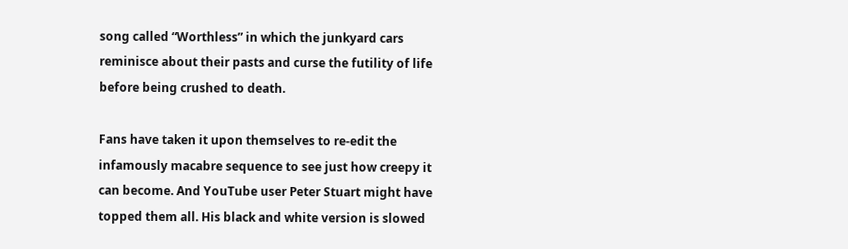song called “Worthless” in which the junkyard cars reminisce about their pasts and curse the futility of life before being crushed to death.

Fans have taken it upon themselves to re-edit the infamously macabre sequence to see just how creepy it can become. And YouTube user Peter Stuart might have topped them all. His black and white version is slowed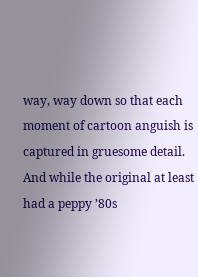way, way down so that each moment of cartoon anguish is captured in gruesome detail. And while the original at least had a peppy ’80s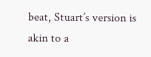beat, Stuart’s version is akin to a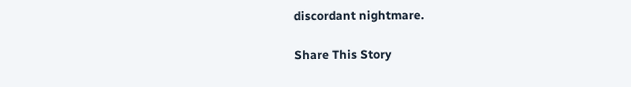discordant nightmare.

Share This Story